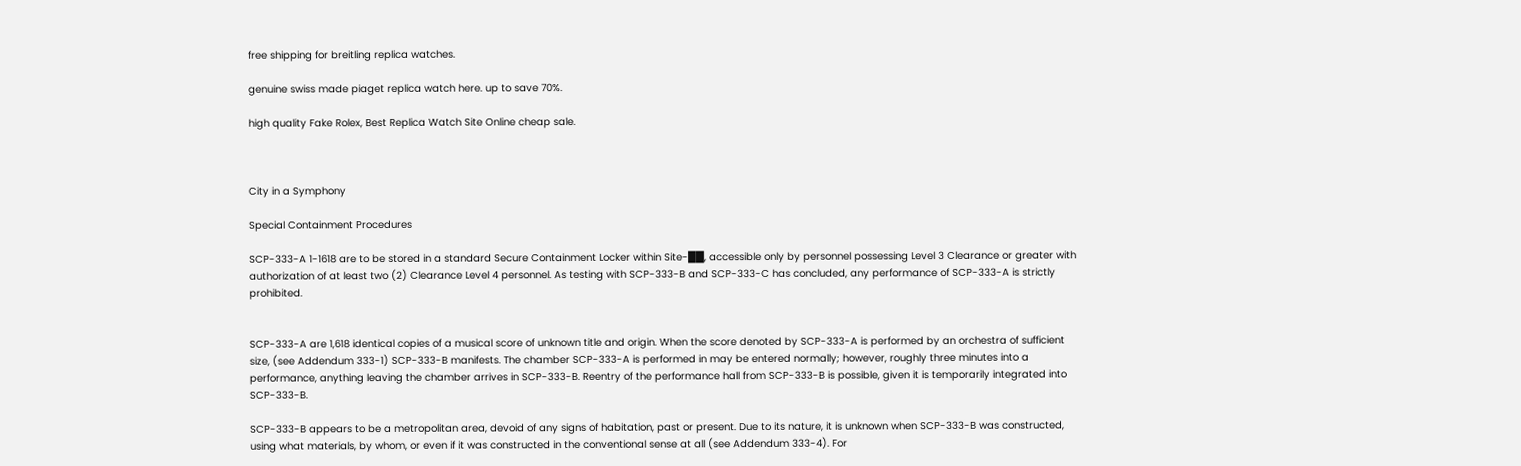free shipping for breitling replica watches.

genuine swiss made piaget replica watch here. up to save 70%.

high quality Fake Rolex, Best Replica Watch Site Online cheap sale.



City in a Symphony

Special Containment Procedures

SCP-333-A 1-1618 are to be stored in a standard Secure Containment Locker within Site-██, accessible only by personnel possessing Level 3 Clearance or greater with authorization of at least two (2) Clearance Level 4 personnel. As testing with SCP-333-B and SCP-333-C has concluded, any performance of SCP-333-A is strictly prohibited.


SCP-333-A are 1,618 identical copies of a musical score of unknown title and origin. When the score denoted by SCP-333-A is performed by an orchestra of sufficient size, (see Addendum 333-1) SCP-333-B manifests. The chamber SCP-333-A is performed in may be entered normally; however, roughly three minutes into a performance, anything leaving the chamber arrives in SCP-333-B. Reentry of the performance hall from SCP-333-B is possible, given it is temporarily integrated into SCP-333-B.

SCP-333-B appears to be a metropolitan area, devoid of any signs of habitation, past or present. Due to its nature, it is unknown when SCP-333-B was constructed, using what materials, by whom, or even if it was constructed in the conventional sense at all (see Addendum 333-4). For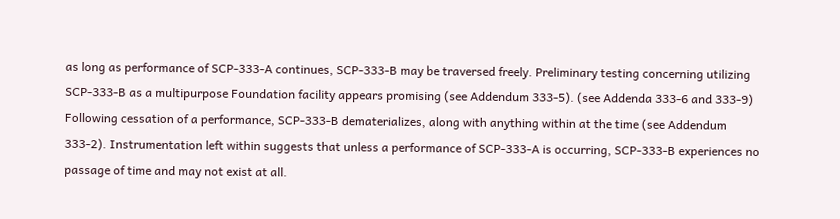as long as performance of SCP-333-A continues, SCP-333-B may be traversed freely. Preliminary testing concerning utilizing SCP-333-B as a multipurpose Foundation facility appears promising (see Addendum 333-5). (see Addenda 333-6 and 333-9) Following cessation of a performance, SCP-333-B dematerializes, along with anything within at the time (see Addendum 333-2). Instrumentation left within suggests that unless a performance of SCP-333-A is occurring, SCP-333-B experiences no passage of time and may not exist at all.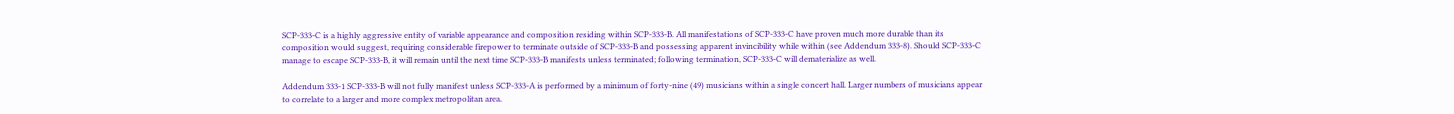SCP-333-C is a highly aggressive entity of variable appearance and composition residing within SCP-333-B. All manifestations of SCP-333-C have proven much more durable than its composition would suggest, requiring considerable firepower to terminate outside of SCP-333-B and possessing apparent invincibility while within (see Addendum 333-8). Should SCP-333-C manage to escape SCP-333-B, it will remain until the next time SCP-333-B manifests unless terminated; following termination, SCP-333-C will dematerialize as well.

Addendum 333-1 SCP-333-B will not fully manifest unless SCP-333-A is performed by a minimum of forty-nine (49) musicians within a single concert hall. Larger numbers of musicians appear to correlate to a larger and more complex metropolitan area.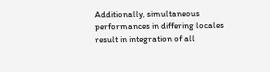Additionally, simultaneous performances in differing locales result in integration of all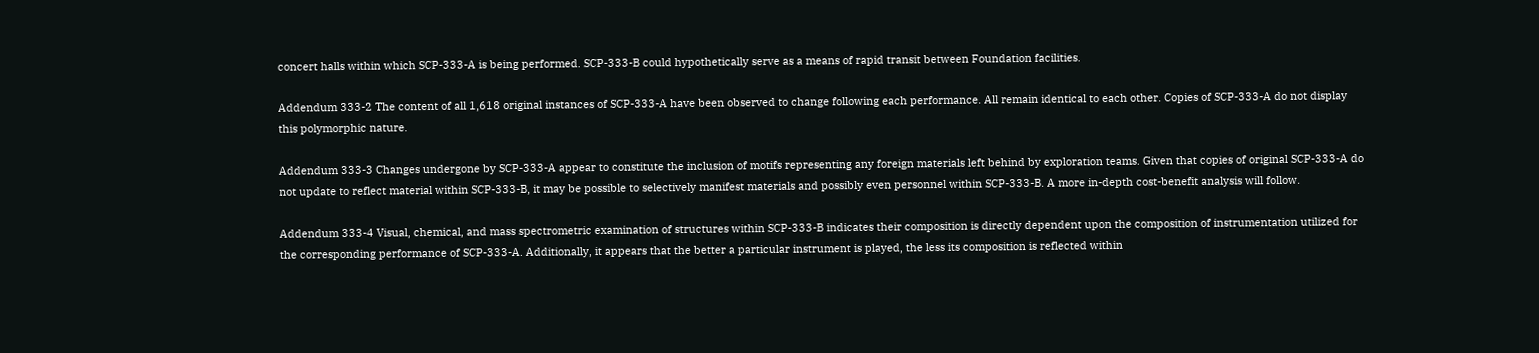concert halls within which SCP-333-A is being performed. SCP-333-B could hypothetically serve as a means of rapid transit between Foundation facilities.

Addendum 333-2 The content of all 1,618 original instances of SCP-333-A have been observed to change following each performance. All remain identical to each other. Copies of SCP-333-A do not display this polymorphic nature.

Addendum 333-3 Changes undergone by SCP-333-A appear to constitute the inclusion of motifs representing any foreign materials left behind by exploration teams. Given that copies of original SCP-333-A do not update to reflect material within SCP-333-B, it may be possible to selectively manifest materials and possibly even personnel within SCP-333-B. A more in-depth cost-benefit analysis will follow.

Addendum 333-4 Visual, chemical, and mass spectrometric examination of structures within SCP-333-B indicates their composition is directly dependent upon the composition of instrumentation utilized for the corresponding performance of SCP-333-A. Additionally, it appears that the better a particular instrument is played, the less its composition is reflected within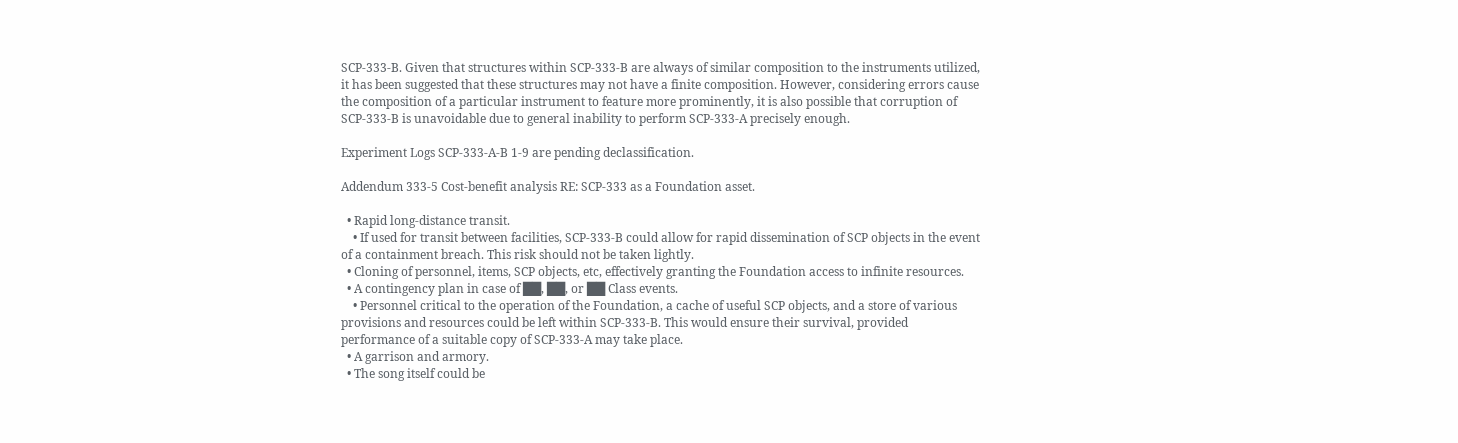SCP-333-B. Given that structures within SCP-333-B are always of similar composition to the instruments utilized, it has been suggested that these structures may not have a finite composition. However, considering errors cause the composition of a particular instrument to feature more prominently, it is also possible that corruption of SCP-333-B is unavoidable due to general inability to perform SCP-333-A precisely enough.

Experiment Logs SCP-333-A-B 1-9 are pending declassification.

Addendum 333-5 Cost-benefit analysis RE: SCP-333 as a Foundation asset.

  • Rapid long-distance transit.
    • If used for transit between facilities, SCP-333-B could allow for rapid dissemination of SCP objects in the event of a containment breach. This risk should not be taken lightly.
  • Cloning of personnel, items, SCP objects, etc, effectively granting the Foundation access to infinite resources.
  • A contingency plan in case of ██, ██, or ██ Class events.
    • Personnel critical to the operation of the Foundation, a cache of useful SCP objects, and a store of various provisions and resources could be left within SCP-333-B. This would ensure their survival, provided performance of a suitable copy of SCP-333-A may take place.
  • A garrison and armory.
  • The song itself could be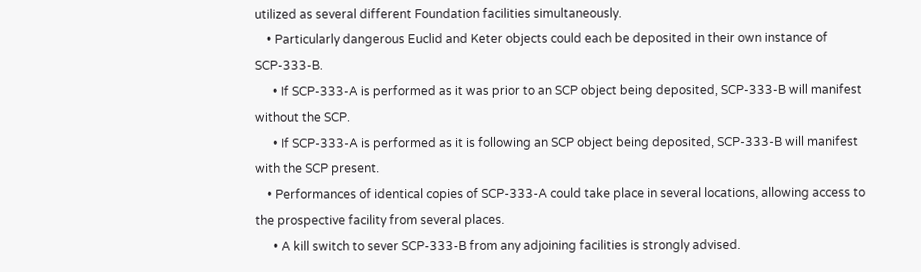utilized as several different Foundation facilities simultaneously.
    • Particularly dangerous Euclid and Keter objects could each be deposited in their own instance of SCP-333-B.
      • If SCP-333-A is performed as it was prior to an SCP object being deposited, SCP-333-B will manifest without the SCP.
      • If SCP-333-A is performed as it is following an SCP object being deposited, SCP-333-B will manifest with the SCP present.
    • Performances of identical copies of SCP-333-A could take place in several locations, allowing access to the prospective facility from several places.
      • A kill switch to sever SCP-333-B from any adjoining facilities is strongly advised.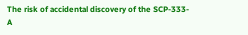The risk of accidental discovery of the SCP-333-A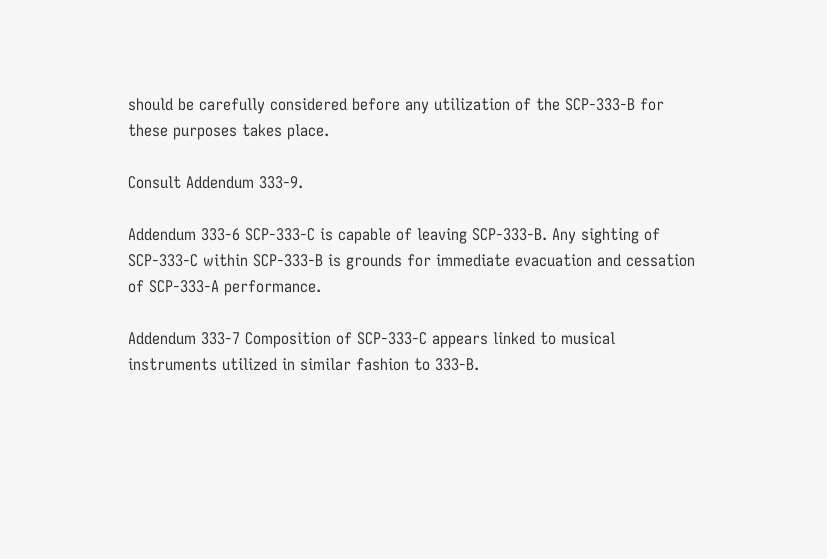should be carefully considered before any utilization of the SCP-333-B for these purposes takes place.

Consult Addendum 333-9.

Addendum 333-6 SCP-333-C is capable of leaving SCP-333-B. Any sighting of SCP-333-C within SCP-333-B is grounds for immediate evacuation and cessation of SCP-333-A performance.

Addendum 333-7 Composition of SCP-333-C appears linked to musical instruments utilized in similar fashion to 333-B.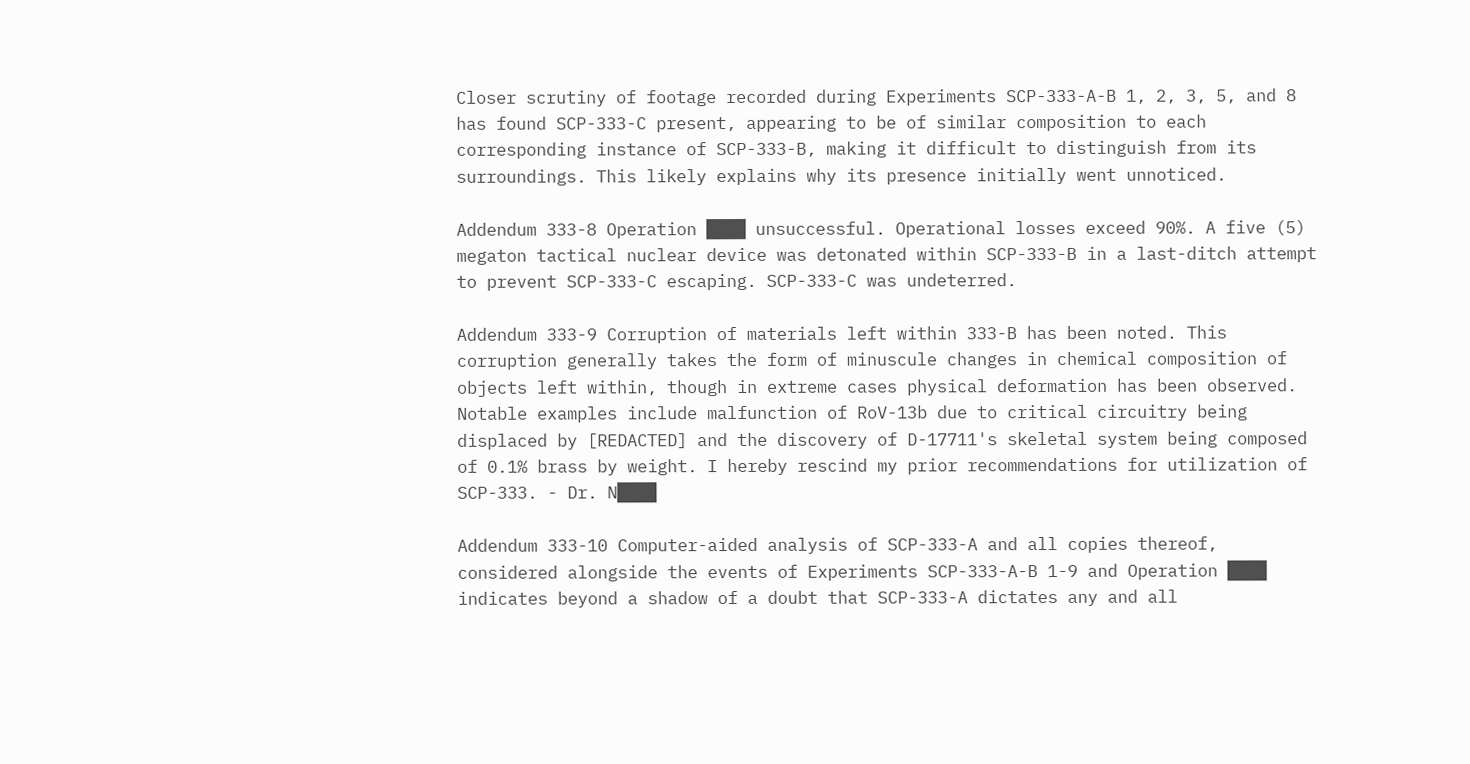Closer scrutiny of footage recorded during Experiments SCP-333-A-B 1, 2, 3, 5, and 8 has found SCP-333-C present, appearing to be of similar composition to each corresponding instance of SCP-333-B, making it difficult to distinguish from its surroundings. This likely explains why its presence initially went unnoticed.

Addendum 333-8 Operation ███ unsuccessful. Operational losses exceed 90%. A five (5) megaton tactical nuclear device was detonated within SCP-333-B in a last-ditch attempt to prevent SCP-333-C escaping. SCP-333-C was undeterred.

Addendum 333-9 Corruption of materials left within 333-B has been noted. This corruption generally takes the form of minuscule changes in chemical composition of objects left within, though in extreme cases physical deformation has been observed. Notable examples include malfunction of RoV-13b due to critical circuitry being displaced by [REDACTED] and the discovery of D-17711's skeletal system being composed of 0.1% brass by weight. I hereby rescind my prior recommendations for utilization of SCP-333. - Dr. N███

Addendum 333-10 Computer-aided analysis of SCP-333-A and all copies thereof, considered alongside the events of Experiments SCP-333-A-B 1-9 and Operation ███ indicates beyond a shadow of a doubt that SCP-333-A dictates any and all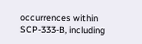occurrences within SCP-333-B, including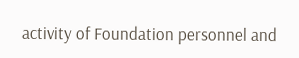activity of Foundation personnel and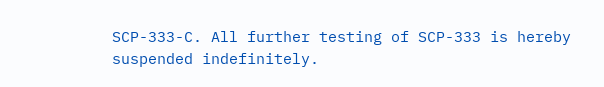SCP-333-C. All further testing of SCP-333 is hereby suspended indefinitely.